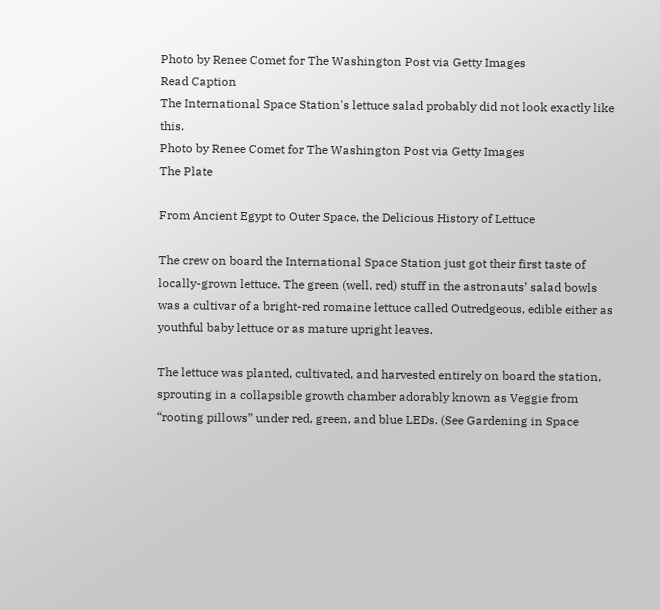Photo by Renee Comet for The Washington Post via Getty Images
Read Caption
The International Space Station's lettuce salad probably did not look exactly like this.
Photo by Renee Comet for The Washington Post via Getty Images
The Plate

From Ancient Egypt to Outer Space, the Delicious History of Lettuce

The crew on board the International Space Station just got their first taste of locally-grown lettuce. The green (well, red) stuff in the astronauts’ salad bowls was a cultivar of a bright-red romaine lettuce called Outredgeous, edible either as youthful baby lettuce or as mature upright leaves.

The lettuce was planted, cultivated, and harvested entirely on board the station, sprouting in a collapsible growth chamber adorably known as Veggie from “rooting pillows” under red, green, and blue LEDs. (See Gardening in Space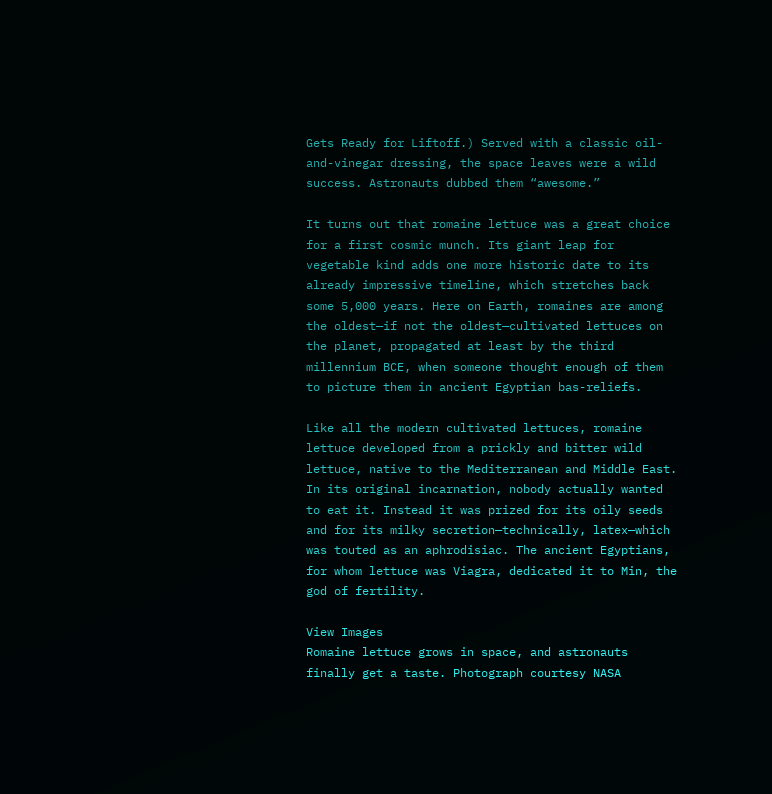Gets Ready for Liftoff.) Served with a classic oil-and-vinegar dressing, the space leaves were a wild success. Astronauts dubbed them “awesome.”

It turns out that romaine lettuce was a great choice for a first cosmic munch. Its giant leap for vegetable kind adds one more historic date to its already impressive timeline, which stretches back some 5,000 years. Here on Earth, romaines are among the oldest—if not the oldest—cultivated lettuces on the planet, propagated at least by the third millennium BCE, when someone thought enough of them to picture them in ancient Egyptian bas-reliefs.

Like all the modern cultivated lettuces, romaine lettuce developed from a prickly and bitter wild lettuce, native to the Mediterranean and Middle East. In its original incarnation, nobody actually wanted to eat it. Instead it was prized for its oily seeds and for its milky secretion—technically, latex—which was touted as an aphrodisiac. The ancient Egyptians, for whom lettuce was Viagra, dedicated it to Min, the god of fertility.

View Images
Romaine lettuce grows in space, and astronauts finally get a taste. Photograph courtesy NASA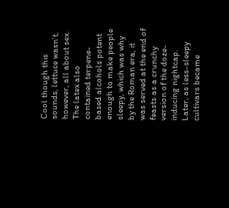Cool though this sounds, lettuce wasn’t, however, all about sex. The latex also contained terpene-based alcohols potent enough to make people sleepy, which was why by the Roman era, it was served at the end of feasts as a crunchy version of the doze-inducing nightcap. Later, as less-sleepy cultivars became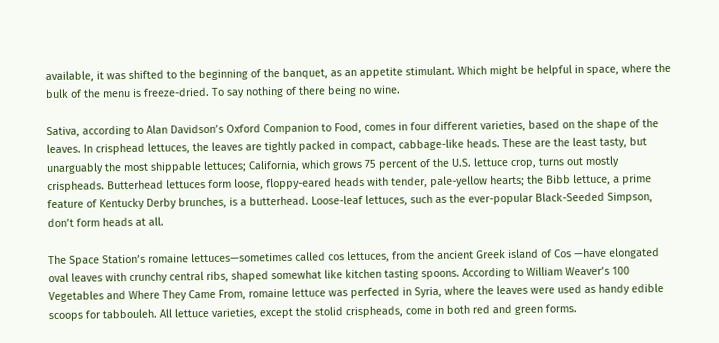available, it was shifted to the beginning of the banquet, as an appetite stimulant. Which might be helpful in space, where the bulk of the menu is freeze-dried. To say nothing of there being no wine.

Sativa, according to Alan Davidson’s Oxford Companion to Food, comes in four different varieties, based on the shape of the leaves. In crisphead lettuces, the leaves are tightly packed in compact, cabbage-like heads. These are the least tasty, but unarguably the most shippable lettuces; California, which grows 75 percent of the U.S. lettuce crop, turns out mostly crispheads. Butterhead lettuces form loose, floppy-eared heads with tender, pale-yellow hearts; the Bibb lettuce, a prime feature of Kentucky Derby brunches, is a butterhead. Loose-leaf lettuces, such as the ever-popular Black-Seeded Simpson, don’t form heads at all.

The Space Station’s romaine lettuces—sometimes called cos lettuces, from the ancient Greek island of Cos —have elongated oval leaves with crunchy central ribs, shaped somewhat like kitchen tasting spoons. According to William Weaver’s 100 Vegetables and Where They Came From, romaine lettuce was perfected in Syria, where the leaves were used as handy edible scoops for tabbouleh. All lettuce varieties, except the stolid crispheads, come in both red and green forms.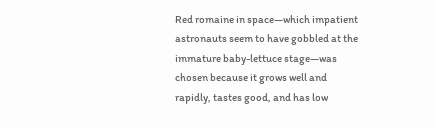Red romaine in space—which impatient astronauts seem to have gobbled at the immature baby-lettuce stage—was chosen because it grows well and rapidly, tastes good, and has low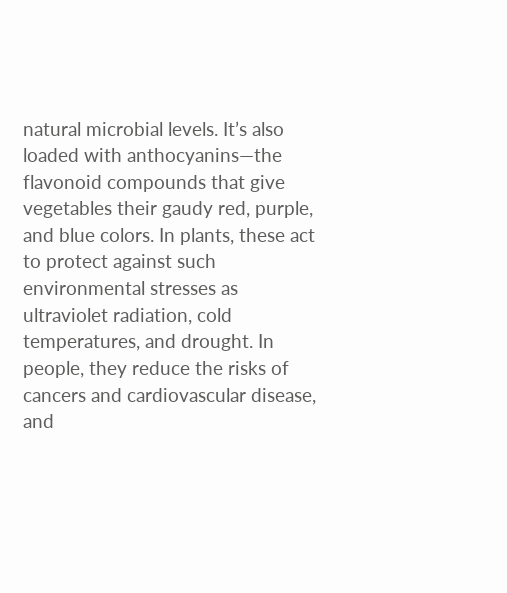natural microbial levels. It’s also loaded with anthocyanins—the flavonoid compounds that give vegetables their gaudy red, purple, and blue colors. In plants, these act to protect against such environmental stresses as ultraviolet radiation, cold temperatures, and drought. In people, they reduce the risks of cancers and cardiovascular disease, and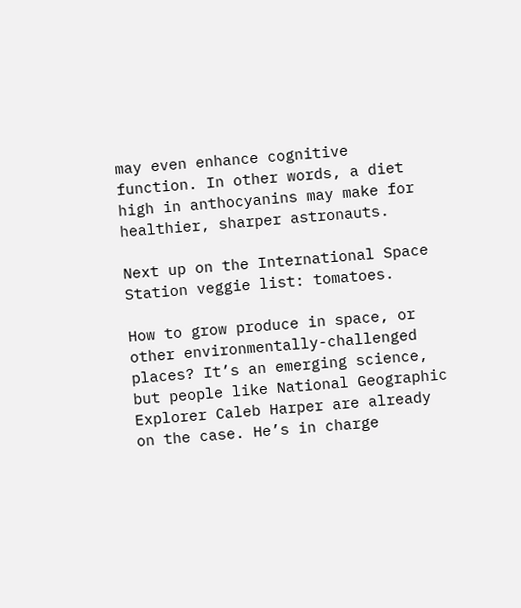may even enhance cognitive function. In other words, a diet high in anthocyanins may make for healthier, sharper astronauts.

Next up on the International Space Station veggie list: tomatoes.

How to grow produce in space, or other environmentally-challenged places? It’s an emerging science, but people like National Geographic Explorer Caleb Harper are already on the case. He’s in charge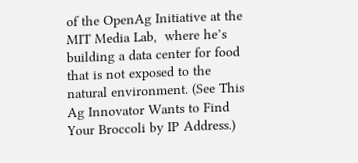of the OpenAg Initiative at the MIT Media Lab,  where he’s building a data center for food that is not exposed to the natural environment. (See This Ag Innovator Wants to Find Your Broccoli by IP Address.)